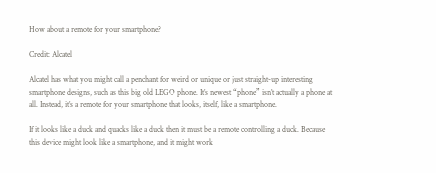How about a remote for your smartphone?

Credit: Alcatel

Alcatel has what you might call a penchant for weird or unique or just straight-up interesting smartphone designs, such as this big old LEGO phone. It’s newest “phone” isn’t actually a phone at all. Instead, it’s a remote for your smartphone that looks, itself, like a smartphone.

If it looks like a duck and quacks like a duck then it must be a remote controlling a duck. Because this device might look like a smartphone, and it might work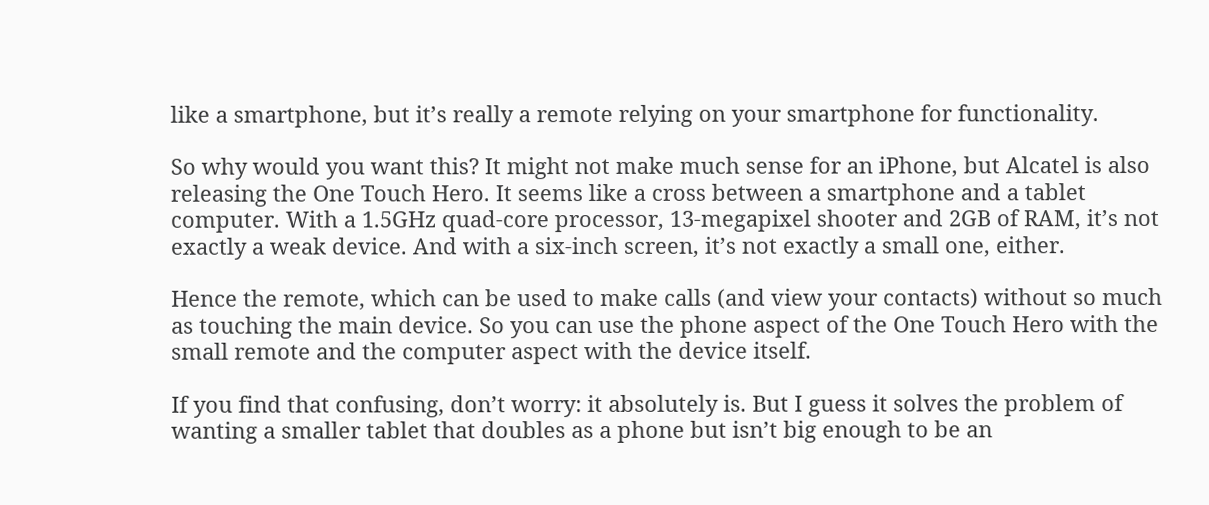like a smartphone, but it’s really a remote relying on your smartphone for functionality.

So why would you want this? It might not make much sense for an iPhone, but Alcatel is also releasing the One Touch Hero. It seems like a cross between a smartphone and a tablet computer. With a 1.5GHz quad-core processor, 13-megapixel shooter and 2GB of RAM, it’s not exactly a weak device. And with a six-inch screen, it’s not exactly a small one, either.

Hence the remote, which can be used to make calls (and view your contacts) without so much as touching the main device. So you can use the phone aspect of the One Touch Hero with the small remote and the computer aspect with the device itself.

If you find that confusing, don’t worry: it absolutely is. But I guess it solves the problem of wanting a smaller tablet that doubles as a phone but isn’t big enough to be an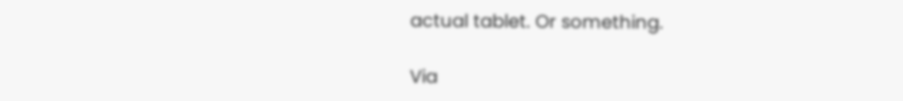actual tablet. Or something.

Via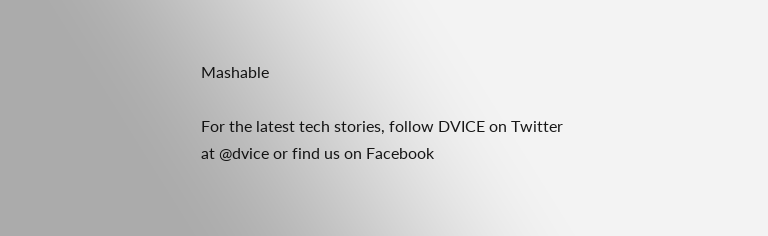Mashable

For the latest tech stories, follow DVICE on Twitter
at @dvice or find us on Facebook